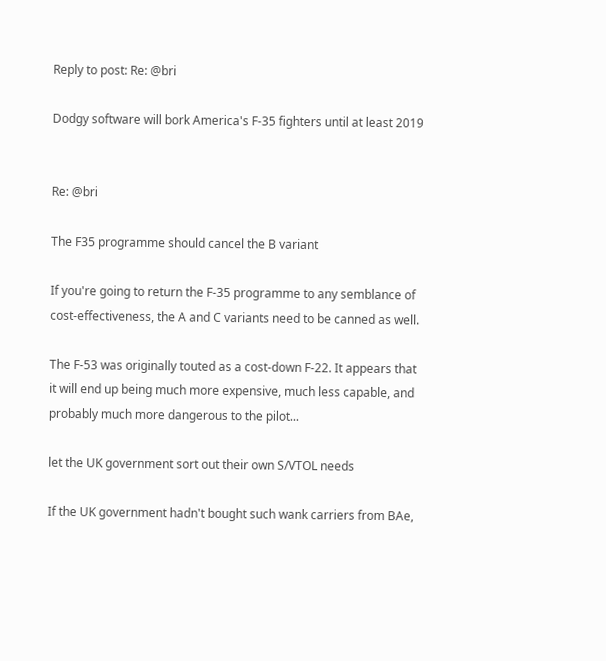Reply to post: Re: @bri

Dodgy software will bork America's F-35 fighters until at least 2019


Re: @bri

The F35 programme should cancel the B variant

If you're going to return the F-35 programme to any semblance of cost-effectiveness, the A and C variants need to be canned as well.

The F-53 was originally touted as a cost-down F-22. It appears that it will end up being much more expensive, much less capable, and probably much more dangerous to the pilot...

let the UK government sort out their own S/VTOL needs

If the UK government hadn't bought such wank carriers from BAe,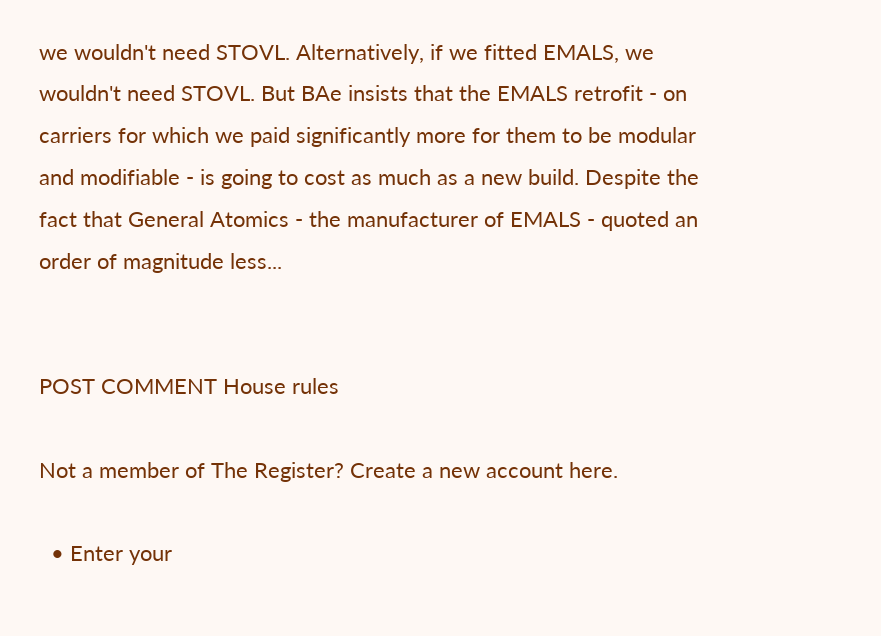we wouldn't need STOVL. Alternatively, if we fitted EMALS, we wouldn't need STOVL. But BAe insists that the EMALS retrofit - on carriers for which we paid significantly more for them to be modular and modifiable - is going to cost as much as a new build. Despite the fact that General Atomics - the manufacturer of EMALS - quoted an order of magnitude less...


POST COMMENT House rules

Not a member of The Register? Create a new account here.

  • Enter your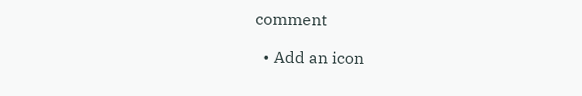comment

  • Add an icon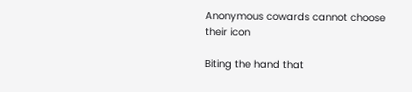Anonymous cowards cannot choose their icon

Biting the hand that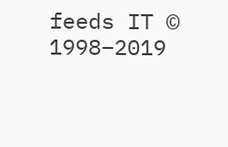feeds IT © 1998–2019